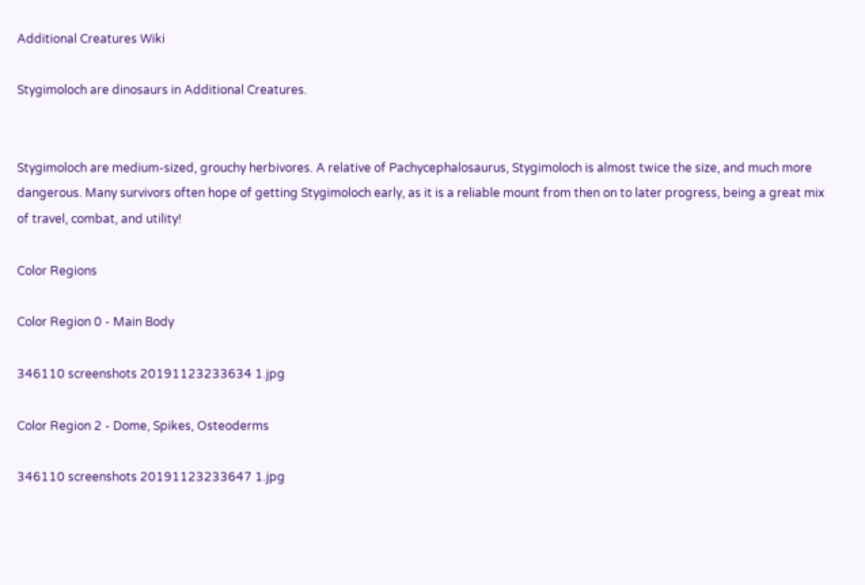Additional Creatures Wiki

Stygimoloch are dinosaurs in Additional Creatures.


Stygimoloch are medium-sized, grouchy herbivores. A relative of Pachycephalosaurus, Stygimoloch is almost twice the size, and much more dangerous. Many survivors often hope of getting Stygimoloch early, as it is a reliable mount from then on to later progress, being a great mix of travel, combat, and utility!

Color Regions

Color Region 0 - Main Body

346110 screenshots 20191123233634 1.jpg

Color Region 2 - Dome, Spikes, Osteoderms

346110 screenshots 20191123233647 1.jpg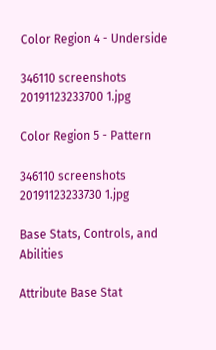Color Region 4 - Underside

346110 screenshots 20191123233700 1.jpg

Color Region 5 - Pattern

346110 screenshots 20191123233730 1.jpg

Base Stats, Controls, and Abilities

Attribute Base Stat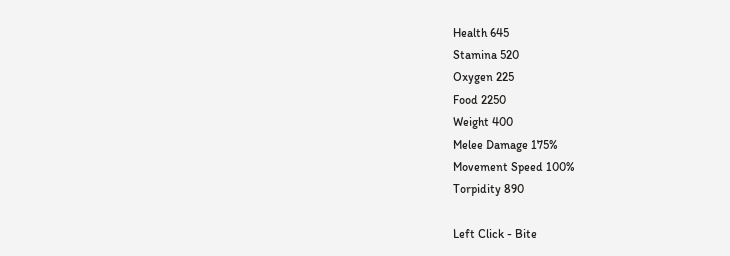Health 645
Stamina 520
Oxygen 225
Food 2250
Weight 400
Melee Damage 175%
Movement Speed 100%
Torpidity 890

Left Click - Bite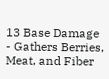13 Base Damage - Gathers Berries, Meat, and Fiber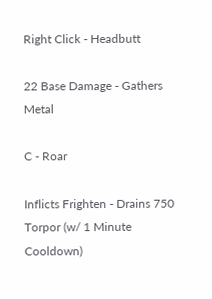Right Click - Headbutt

22 Base Damage - Gathers Metal

C - Roar

Inflicts Frighten - Drains 750 Torpor (w/ 1 Minute Cooldown)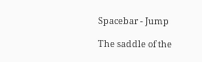Spacebar - Jump

The saddle of the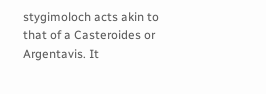stygimoloch acts akin to that of a Casteroides or Argentavis. It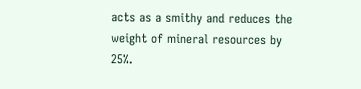acts as a smithy and reduces the weight of mineral resources by 25%.